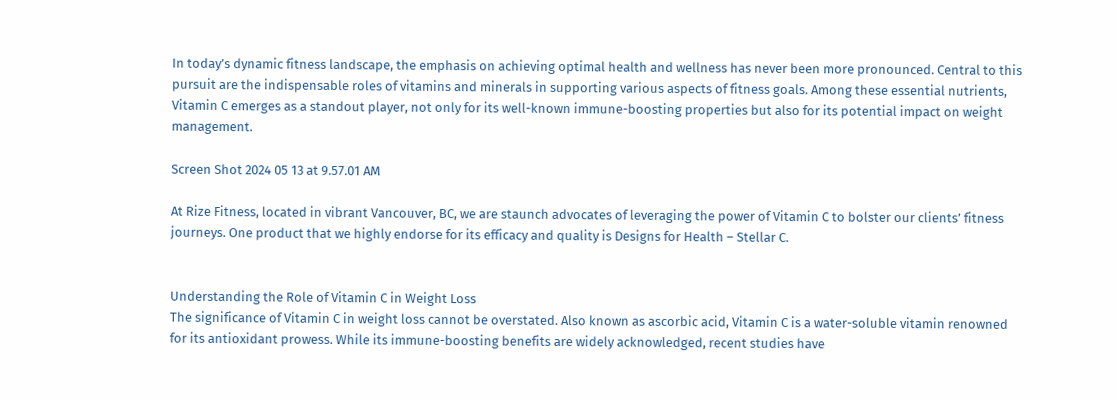In today’s dynamic fitness landscape, the emphasis on achieving optimal health and wellness has never been more pronounced. Central to this pursuit are the indispensable roles of vitamins and minerals in supporting various aspects of fitness goals. Among these essential nutrients, Vitamin C emerges as a standout player, not only for its well-known immune-boosting properties but also for its potential impact on weight management.

Screen Shot 2024 05 13 at 9.57.01 AM

At Rize Fitness, located in vibrant Vancouver, BC, we are staunch advocates of leveraging the power of Vitamin C to bolster our clients’ fitness journeys. One product that we highly endorse for its efficacy and quality is Designs for Health – Stellar C.


Understanding the Role of Vitamin C in Weight Loss
The significance of Vitamin C in weight loss cannot be overstated. Also known as ascorbic acid, Vitamin C is a water-soluble vitamin renowned for its antioxidant prowess. While its immune-boosting benefits are widely acknowledged, recent studies have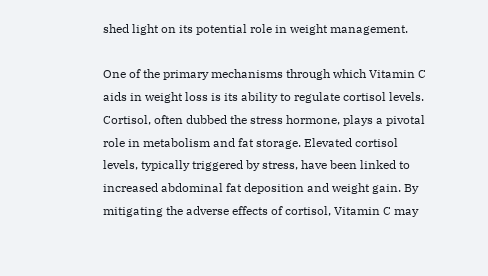shed light on its potential role in weight management.

One of the primary mechanisms through which Vitamin C aids in weight loss is its ability to regulate cortisol levels. Cortisol, often dubbed the stress hormone, plays a pivotal role in metabolism and fat storage. Elevated cortisol levels, typically triggered by stress, have been linked to increased abdominal fat deposition and weight gain. By mitigating the adverse effects of cortisol, Vitamin C may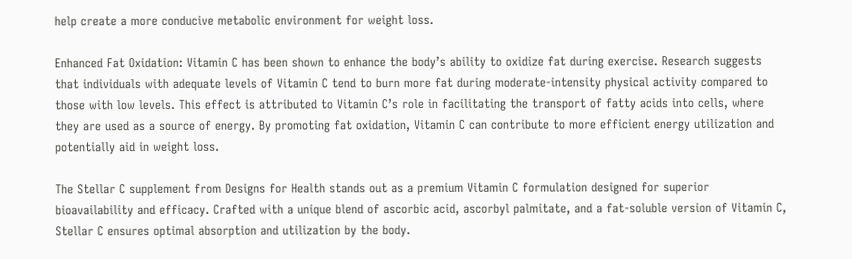help create a more conducive metabolic environment for weight loss.

Enhanced Fat Oxidation: Vitamin C has been shown to enhance the body’s ability to oxidize fat during exercise. Research suggests that individuals with adequate levels of Vitamin C tend to burn more fat during moderate-intensity physical activity compared to those with low levels. This effect is attributed to Vitamin C’s role in facilitating the transport of fatty acids into cells, where they are used as a source of energy. By promoting fat oxidation, Vitamin C can contribute to more efficient energy utilization and potentially aid in weight loss.

The Stellar C supplement from Designs for Health stands out as a premium Vitamin C formulation designed for superior bioavailability and efficacy. Crafted with a unique blend of ascorbic acid, ascorbyl palmitate, and a fat-soluble version of Vitamin C, Stellar C ensures optimal absorption and utilization by the body.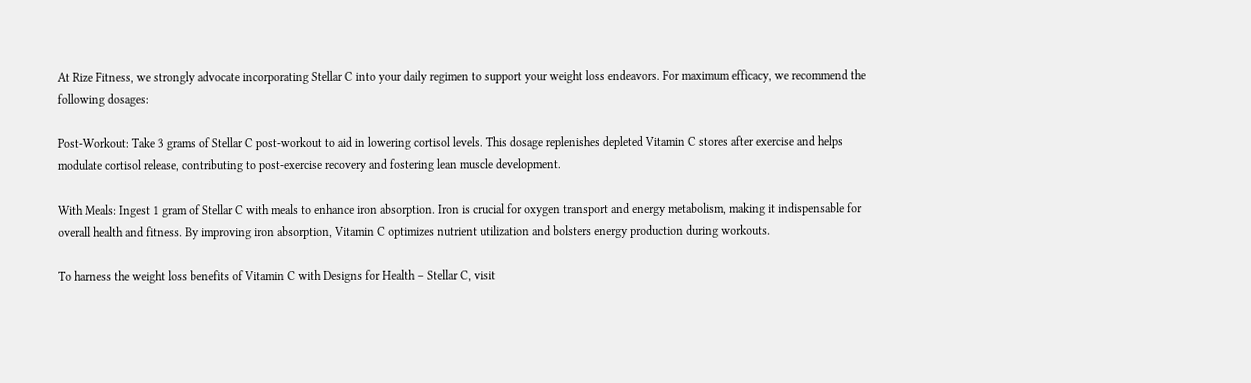At Rize Fitness, we strongly advocate incorporating Stellar C into your daily regimen to support your weight loss endeavors. For maximum efficacy, we recommend the following dosages:

Post-Workout: Take 3 grams of Stellar C post-workout to aid in lowering cortisol levels. This dosage replenishes depleted Vitamin C stores after exercise and helps modulate cortisol release, contributing to post-exercise recovery and fostering lean muscle development.

With Meals: Ingest 1 gram of Stellar C with meals to enhance iron absorption. Iron is crucial for oxygen transport and energy metabolism, making it indispensable for overall health and fitness. By improving iron absorption, Vitamin C optimizes nutrient utilization and bolsters energy production during workouts.

To harness the weight loss benefits of Vitamin C with Designs for Health – Stellar C, visit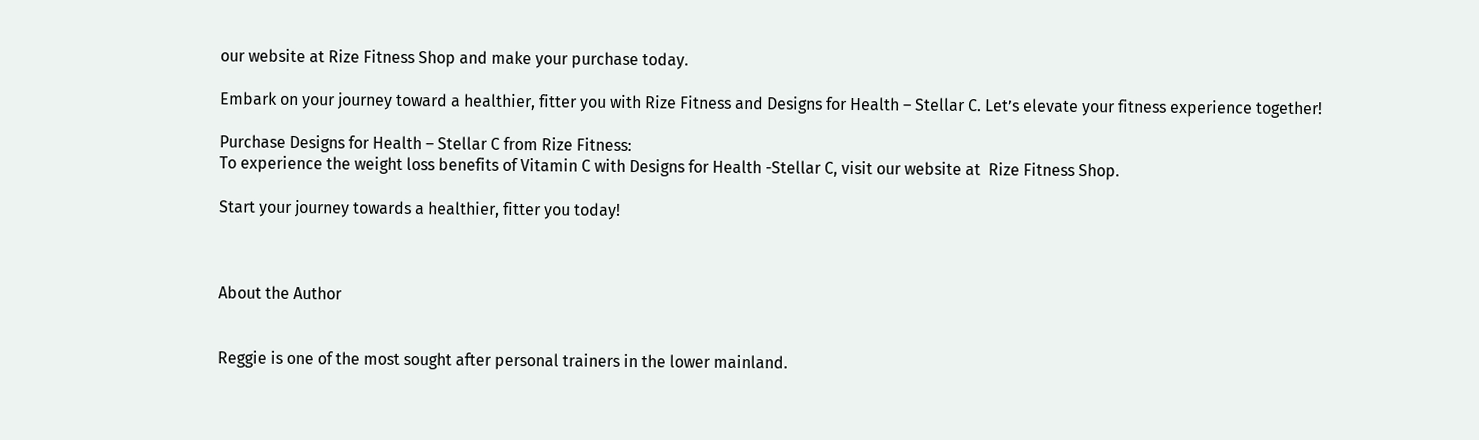our website at Rize Fitness Shop and make your purchase today.

Embark on your journey toward a healthier, fitter you with Rize Fitness and Designs for Health – Stellar C. Let’s elevate your fitness experience together!

Purchase Designs for Health – Stellar C from Rize Fitness:
To experience the weight loss benefits of Vitamin C with Designs for Health -Stellar C, visit our website at  Rize Fitness Shop.

Start your journey towards a healthier, fitter you today!



About the Author


Reggie is one of the most sought after personal trainers in the lower mainland.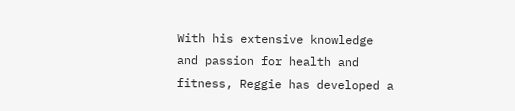With his extensive knowledge and passion for health and fitness, Reggie has developed a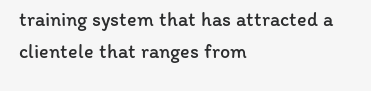training system that has attracted a clientele that ranges from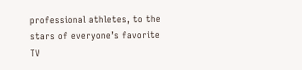professional athletes, to the stars of everyone’s favorite TV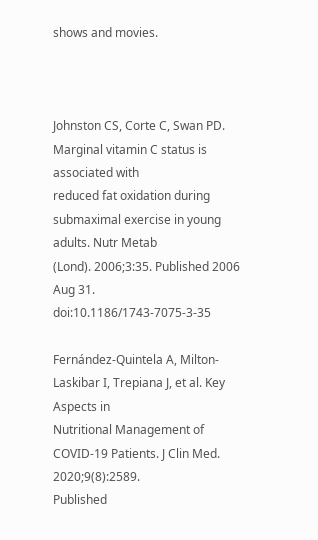shows and movies.



Johnston CS, Corte C, Swan PD. Marginal vitamin C status is associated with
reduced fat oxidation during submaximal exercise in young adults. Nutr Metab
(Lond). 2006;3:35. Published 2006 Aug 31. doi:10.1186/1743-7075-3-35

Fernández-Quintela A, Milton-Laskibar I, Trepiana J, et al. Key Aspects in
Nutritional Management of COVID-19 Patients. J Clin Med. 2020;9(8):2589.
Published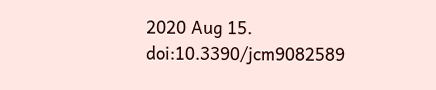2020 Aug 15. doi:10.3390/jcm9082589